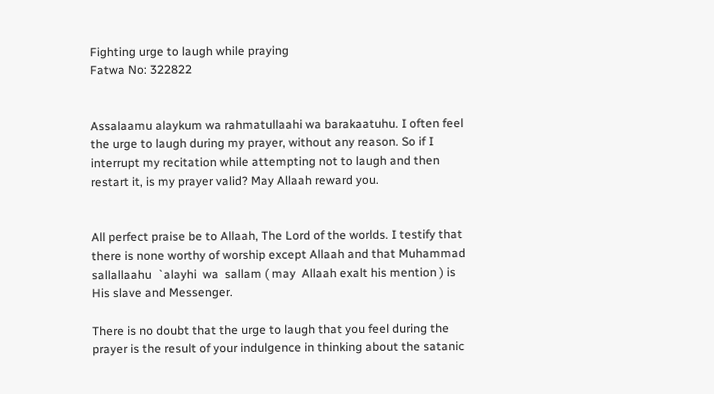Fighting urge to laugh while praying
Fatwa No: 322822


Assalaamu alaykum wa rahmatullaahi wa barakaatuhu. I often feel the urge to laugh during my prayer, without any reason. So if I interrupt my recitation while attempting not to laugh and then restart it, is my prayer valid? May Allaah reward you.


All perfect praise be to Allaah, The Lord of the worlds. I testify that there is none worthy of worship except Allaah and that Muhammad  sallallaahu  `alayhi  wa  sallam ( may  Allaah exalt his mention ) is His slave and Messenger.

There is no doubt that the urge to laugh that you feel during the prayer is the result of your indulgence in thinking about the satanic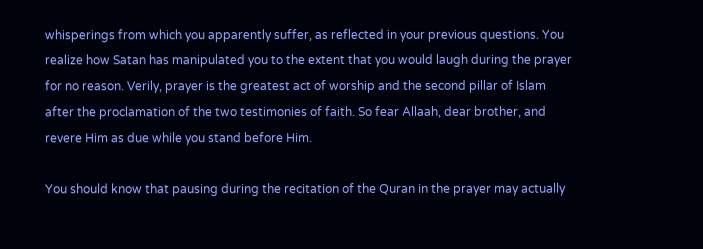whisperings from which you apparently suffer, as reflected in your previous questions. You realize how Satan has manipulated you to the extent that you would laugh during the prayer for no reason. Verily, prayer is the greatest act of worship and the second pillar of Islam after the proclamation of the two testimonies of faith. So fear Allaah, dear brother, and revere Him as due while you stand before Him.

You should know that pausing during the recitation of the Quran in the prayer may actually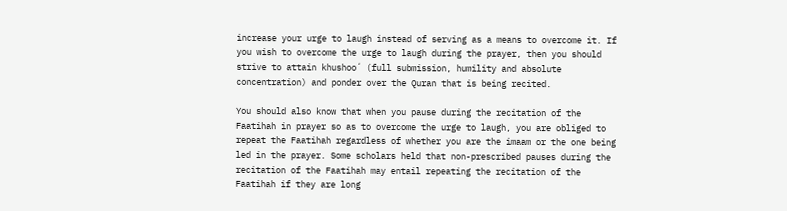increase your urge to laugh instead of serving as a means to overcome it. If you wish to overcome the urge to laugh during the prayer, then you should strive to attain khushooʻ (full submission, humility and absolute concentration) and ponder over the Quran that is being recited.

You should also know that when you pause during the recitation of the Faatihah in prayer so as to overcome the urge to laugh, you are obliged to repeat the Faatihah regardless of whether you are the imaam or the one being led in the prayer. Some scholars held that non-prescribed pauses during the recitation of the Faatihah may entail repeating the recitation of the Faatihah if they are long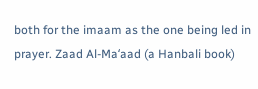both for the imaam as the one being led in prayer. Zaad Al-Maʻaad (a Hanbali book)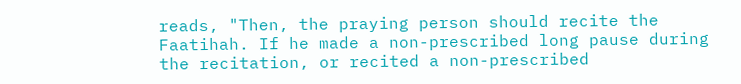reads, "Then, the praying person should recite the Faatihah. If he made a non-prescribed long pause during the recitation, or recited a non-prescribed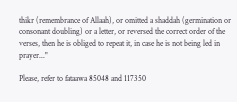thikr (remembrance of Allaah), or omitted a shaddah (germination or consonant doubling) or a letter, or reversed the correct order of the verses, then he is obliged to repeat it, in case he is not being led in prayer..."

Please, refer to fataawa 85048 and 117350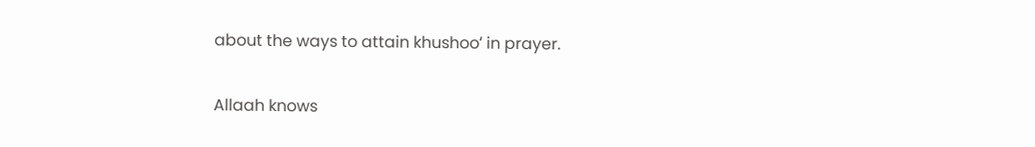about the ways to attain khushooʻ in prayer.

Allaah knows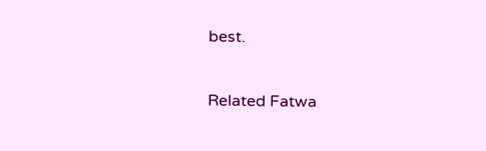best.

Related Fatwa